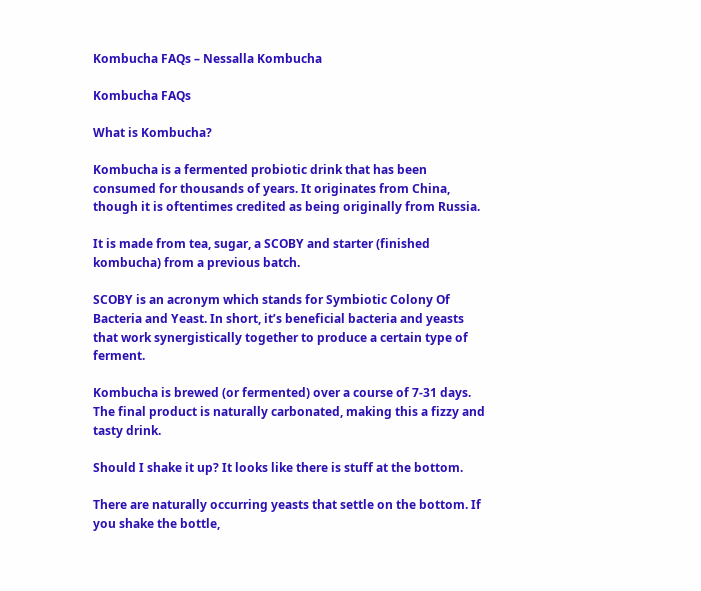Kombucha FAQs – Nessalla Kombucha

Kombucha FAQs

What is Kombucha?

Kombucha is a fermented probiotic drink that has been consumed for thousands of years. It originates from China, though it is oftentimes credited as being originally from Russia.

It is made from tea, sugar, a SCOBY and starter (finished kombucha) from a previous batch.

SCOBY is an acronym which stands for Symbiotic Colony Of Bacteria and Yeast. In short, it’s beneficial bacteria and yeasts that work synergistically together to produce a certain type of ferment.

Kombucha is brewed (or fermented) over a course of 7-31 days. The final product is naturally carbonated, making this a fizzy and tasty drink.

Should I shake it up? It looks like there is stuff at the bottom.

There are naturally occurring yeasts that settle on the bottom. If you shake the bottle,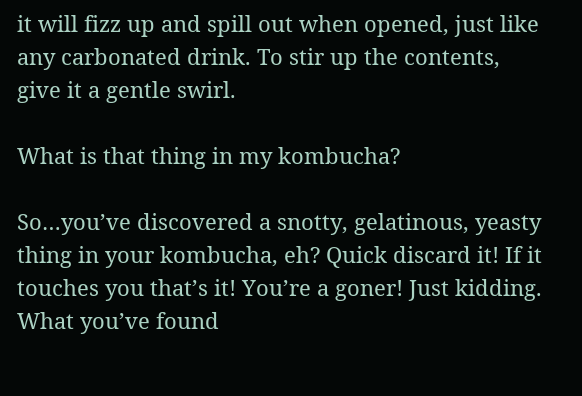it will fizz up and spill out when opened, just like any carbonated drink. To stir up the contents, give it a gentle swirl.

What is that thing in my kombucha?

So…you’ve discovered a snotty, gelatinous, yeasty thing in your kombucha, eh? Quick discard it! If it touches you that’s it! You’re a goner! Just kidding. What you’ve found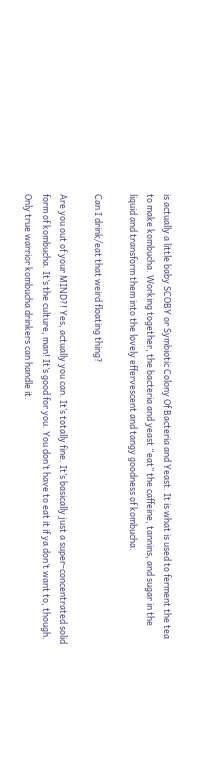is actually a little baby SCOBY or Symbiotic Colony Of Bacteria and Yeast. It is what is used to ferment the tea to make kombucha. Working together, the bacteria and yeast “eat” the caffeine, tannins, and sugar in the  liquid and transform them into the lovely effervescent and tangy goodness of kombucha.

Can I drink/eat that weird floating thing?

Are you out of your MIND?! Yes, actually you can. It’s totally fine. It’s basically just a super-concentrated solid form of kombucha. It’s the culture, man! It’s good for you. You don’t have to eat it if ya don’t want to, though. Only true warrior kombucha drinkers can handle it.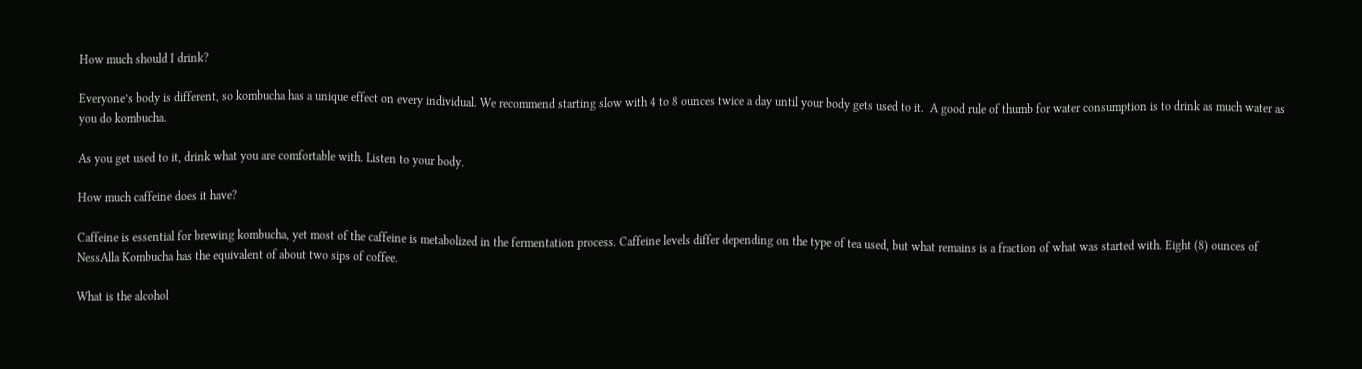How much should I drink?

Everyone’s body is different, so kombucha has a unique effect on every individual. We recommend starting slow with 4 to 8 ounces twice a day until your body gets used to it.  A good rule of thumb for water consumption is to drink as much water as you do kombucha.

As you get used to it, drink what you are comfortable with. Listen to your body.

How much caffeine does it have?

Caffeine is essential for brewing kombucha, yet most of the caffeine is metabolized in the fermentation process. Caffeine levels differ depending on the type of tea used, but what remains is a fraction of what was started with. Eight (8) ounces of NessAlla Kombucha has the equivalent of about two sips of coffee.

What is the alcohol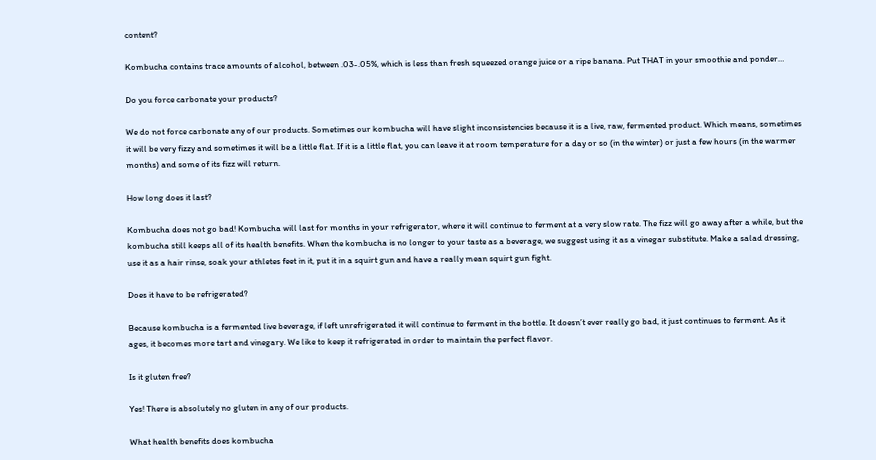content?

Kombucha contains trace amounts of alcohol, between .03-.05%, which is less than fresh squeezed orange juice or a ripe banana. Put THAT in your smoothie and ponder…

Do you force carbonate your products?

We do not force carbonate any of our products. Sometimes our kombucha will have slight inconsistencies because it is a live, raw, fermented product. Which means, sometimes it will be very fizzy and sometimes it will be a little flat. If it is a little flat, you can leave it at room temperature for a day or so (in the winter) or just a few hours (in the warmer months) and some of its fizz will return.

How long does it last?

Kombucha does not go bad! Kombucha will last for months in your refrigerator, where it will continue to ferment at a very slow rate. The fizz will go away after a while, but the kombucha still keeps all of its health benefits. When the kombucha is no longer to your taste as a beverage, we suggest using it as a vinegar substitute. Make a salad dressing, use it as a hair rinse, soak your athletes feet in it, put it in a squirt gun and have a really mean squirt gun fight.

Does it have to be refrigerated?

Because kombucha is a fermented live beverage, if left unrefrigerated it will continue to ferment in the bottle. It doesn’t ever really go bad, it just continues to ferment. As it ages, it becomes more tart and vinegary. We like to keep it refrigerated in order to maintain the perfect flavor.

Is it gluten free?

Yes! There is absolutely no gluten in any of our products.

What health benefits does kombucha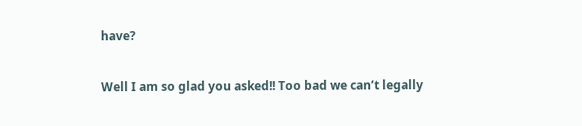have?

Well I am so glad you asked!! Too bad we can’t legally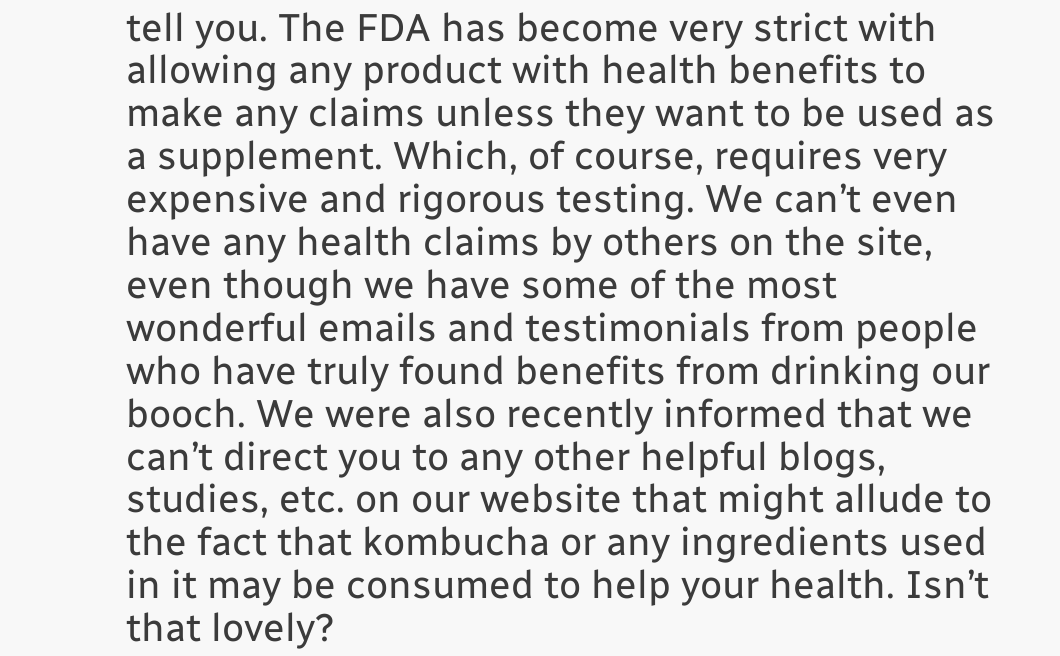tell you. The FDA has become very strict with allowing any product with health benefits to make any claims unless they want to be used as a supplement. Which, of course, requires very expensive and rigorous testing. We can’t even have any health claims by others on the site, even though we have some of the most wonderful emails and testimonials from people who have truly found benefits from drinking our booch. We were also recently informed that we can’t direct you to any other helpful blogs, studies, etc. on our website that might allude to the fact that kombucha or any ingredients used in it may be consumed to help your health. Isn’t that lovely?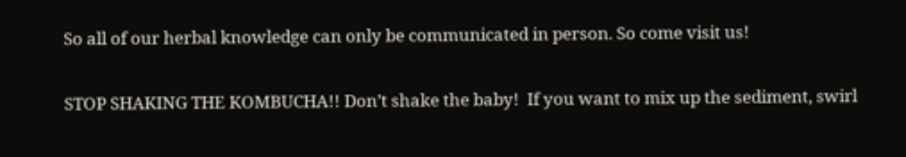So all of our herbal knowledge can only be communicated in person. So come visit us!

STOP SHAKING THE KOMBUCHA!! Don’t shake the baby!  If you want to mix up the sediment, swirl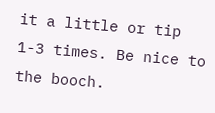it a little or tip 1-3 times. Be nice to the booch.